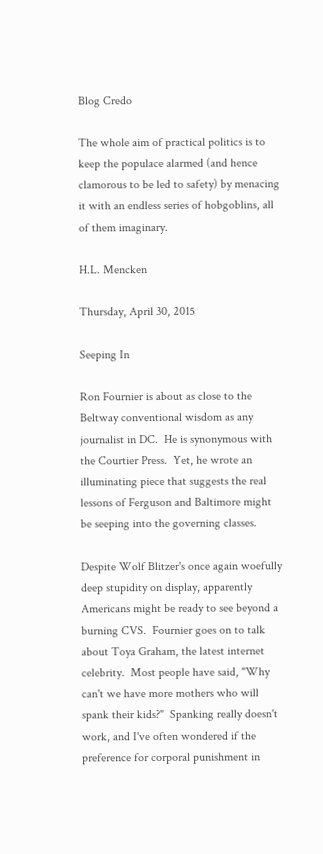Blog Credo

The whole aim of practical politics is to keep the populace alarmed (and hence clamorous to be led to safety) by menacing it with an endless series of hobgoblins, all of them imaginary.

H.L. Mencken

Thursday, April 30, 2015

Seeping In

Ron Fournier is about as close to the Beltway conventional wisdom as any journalist in DC.  He is synonymous with the Courtier Press.  Yet, he wrote an illuminating piece that suggests the real lessons of Ferguson and Baltimore might be seeping into the governing classes.

Despite Wolf Blitzer's once again woefully deep stupidity on display, apparently Americans might be ready to see beyond a burning CVS.  Fournier goes on to talk about Toya Graham, the latest internet celebrity.  Most people have said, "Why can't we have more mothers who will spank their kids?"  Spanking really doesn't work, and I've often wondered if the preference for corporal punishment in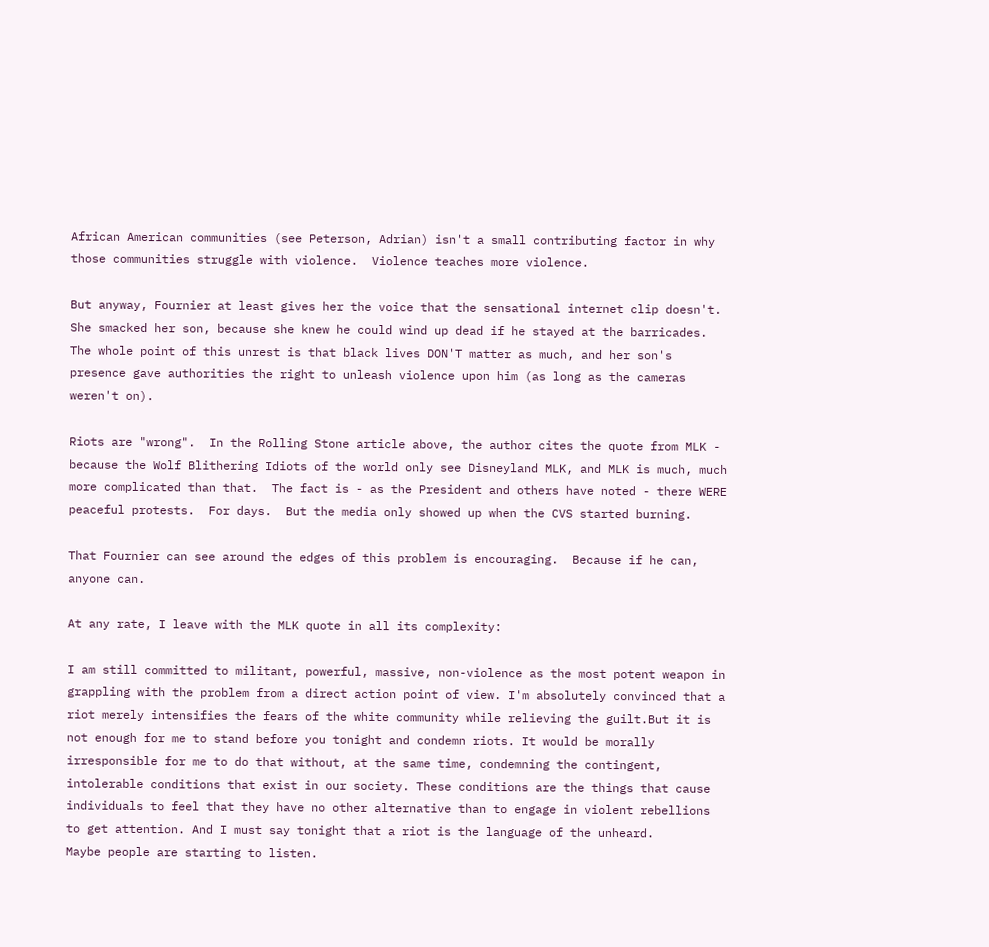African American communities (see Peterson, Adrian) isn't a small contributing factor in why those communities struggle with violence.  Violence teaches more violence.

But anyway, Fournier at least gives her the voice that the sensational internet clip doesn't.  She smacked her son, because she knew he could wind up dead if he stayed at the barricades.  The whole point of this unrest is that black lives DON'T matter as much, and her son's presence gave authorities the right to unleash violence upon him (as long as the cameras weren't on).

Riots are "wrong".  In the Rolling Stone article above, the author cites the quote from MLK - because the Wolf Blithering Idiots of the world only see Disneyland MLK, and MLK is much, much more complicated than that.  The fact is - as the President and others have noted - there WERE peaceful protests.  For days.  But the media only showed up when the CVS started burning.

That Fournier can see around the edges of this problem is encouraging.  Because if he can, anyone can.

At any rate, I leave with the MLK quote in all its complexity:

I am still committed to militant, powerful, massive, non-violence as the most potent weapon in grappling with the problem from a direct action point of view. I'm absolutely convinced that a riot merely intensifies the fears of the white community while relieving the guilt.But it is not enough for me to stand before you tonight and condemn riots. It would be morally irresponsible for me to do that without, at the same time, condemning the contingent, intolerable conditions that exist in our society. These conditions are the things that cause individuals to feel that they have no other alternative than to engage in violent rebellions to get attention. And I must say tonight that a riot is the language of the unheard.
Maybe people are starting to listen.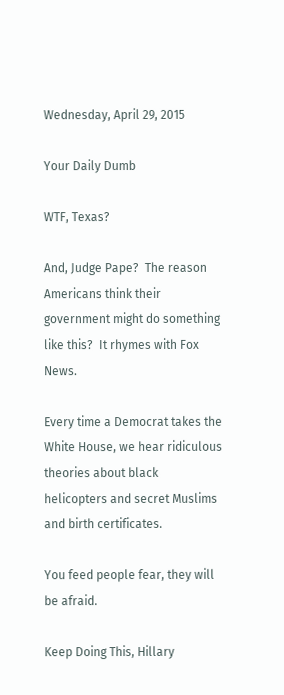Wednesday, April 29, 2015

Your Daily Dumb

WTF, Texas?

And, Judge Pape?  The reason Americans think their government might do something like this?  It rhymes with Fox News.

Every time a Democrat takes the White House, we hear ridiculous theories about black helicopters and secret Muslims and birth certificates.

You feed people fear, they will be afraid.

Keep Doing This, Hillary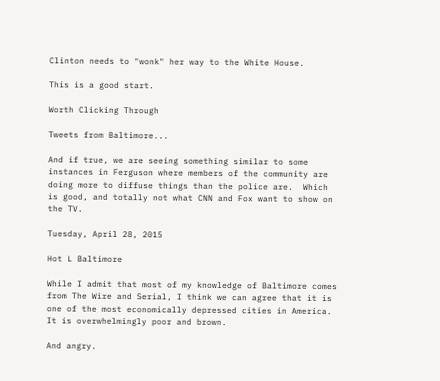Clinton needs to "wonk" her way to the White House.

This is a good start.

Worth Clicking Through

Tweets from Baltimore...

And if true, we are seeing something similar to some instances in Ferguson where members of the community are doing more to diffuse things than the police are.  Which is good, and totally not what CNN and Fox want to show on the TV.

Tuesday, April 28, 2015

Hot L Baltimore

While I admit that most of my knowledge of Baltimore comes from The Wire and Serial, I think we can agree that it is one of the most economically depressed cities in America.  It is overwhelmingly poor and brown.

And angry.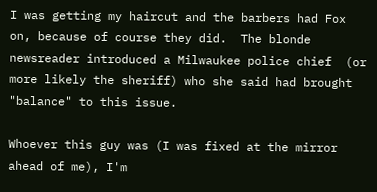I was getting my haircut and the barbers had Fox on, because of course they did.  The blonde newsreader introduced a Milwaukee police chief  (or more likely the sheriff) who she said had brought "balance" to this issue.

Whoever this guy was (I was fixed at the mirror ahead of me), I'm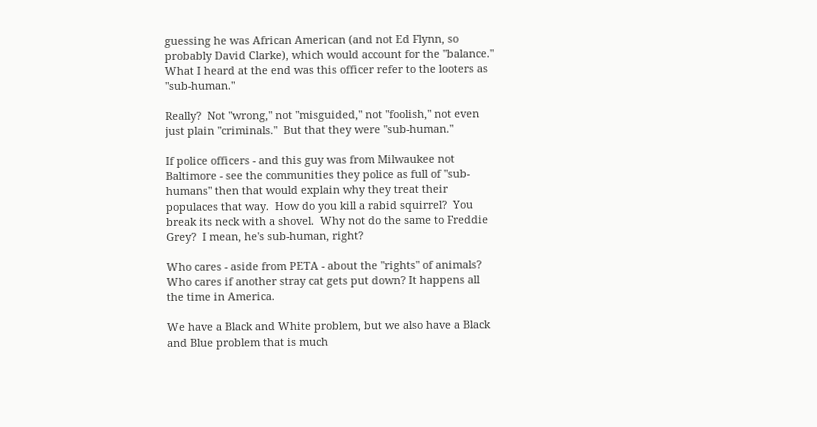guessing he was African American (and not Ed Flynn, so probably David Clarke), which would account for the "balance."  What I heard at the end was this officer refer to the looters as "sub-human."

Really?  Not "wrong," not "misguided," not "foolish," not even just plain "criminals."  But that they were "sub-human."

If police officers - and this guy was from Milwaukee not Baltimore - see the communities they police as full of "sub-humans" then that would explain why they treat their populaces that way.  How do you kill a rabid squirrel?  You break its neck with a shovel.  Why not do the same to Freddie Grey?  I mean, he's sub-human, right?

Who cares - aside from PETA - about the "rights" of animals?  Who cares if another stray cat gets put down? It happens all the time in America.

We have a Black and White problem, but we also have a Black and Blue problem that is much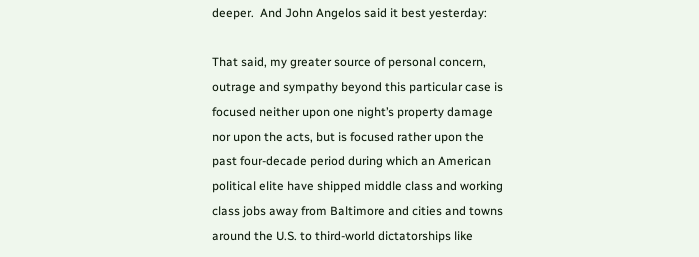deeper.  And John Angelos said it best yesterday:

That said, my greater source of personal concern, outrage and sympathy beyond this particular case is focused neither upon one night’s property damage nor upon the acts, but is focused rather upon the past four-decade period during which an American political elite have shipped middle class and working class jobs away from Baltimore and cities and towns around the U.S. to third-world dictatorships like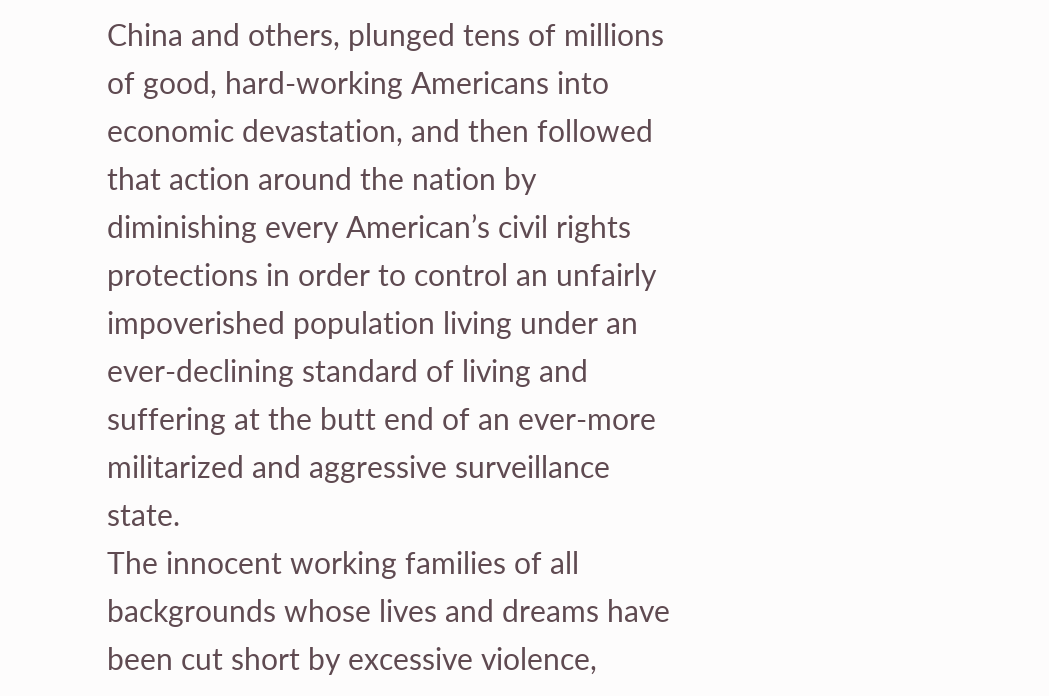China and others, plunged tens of millions of good, hard-working Americans into economic devastation, and then followed that action around the nation by diminishing every American’s civil rights protections in order to control an unfairly impoverished population living under an ever-declining standard of living and suffering at the butt end of an ever-more militarized and aggressive surveillance state.
The innocent working families of all backgrounds whose lives and dreams have been cut short by excessive violence,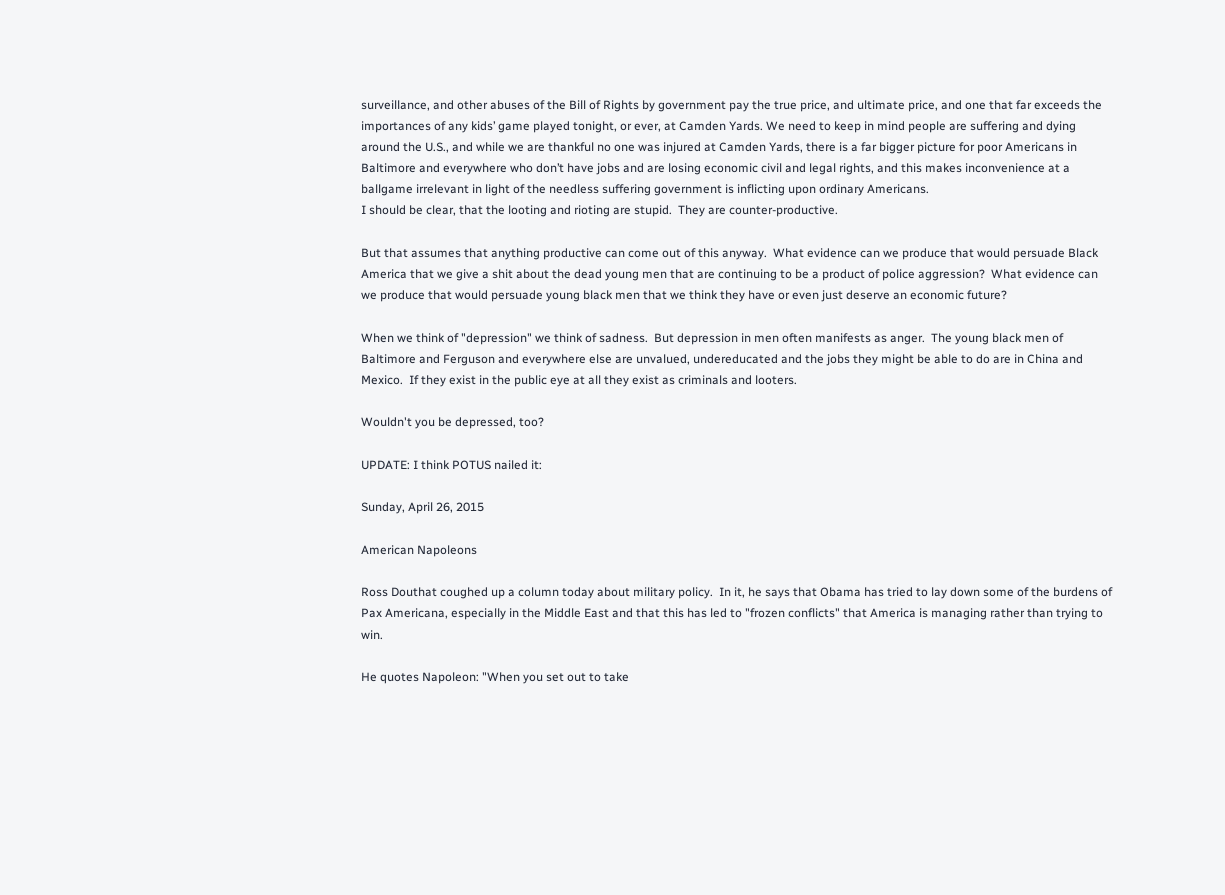surveillance, and other abuses of the Bill of Rights by government pay the true price, and ultimate price, and one that far exceeds the importances of any kids’ game played tonight, or ever, at Camden Yards. We need to keep in mind people are suffering and dying around the U.S., and while we are thankful no one was injured at Camden Yards, there is a far bigger picture for poor Americans in Baltimore and everywhere who don’t have jobs and are losing economic civil and legal rights, and this makes inconvenience at a ballgame irrelevant in light of the needless suffering government is inflicting upon ordinary Americans.
I should be clear, that the looting and rioting are stupid.  They are counter-productive.

But that assumes that anything productive can come out of this anyway.  What evidence can we produce that would persuade Black America that we give a shit about the dead young men that are continuing to be a product of police aggression?  What evidence can we produce that would persuade young black men that we think they have or even just deserve an economic future?

When we think of "depression" we think of sadness.  But depression in men often manifests as anger.  The young black men of Baltimore and Ferguson and everywhere else are unvalued, undereducated and the jobs they might be able to do are in China and Mexico.  If they exist in the public eye at all they exist as criminals and looters.

Wouldn't you be depressed, too?

UPDATE: I think POTUS nailed it:

Sunday, April 26, 2015

American Napoleons

Ross Douthat coughed up a column today about military policy.  In it, he says that Obama has tried to lay down some of the burdens of Pax Americana, especially in the Middle East and that this has led to "frozen conflicts" that America is managing rather than trying to win.

He quotes Napoleon: "When you set out to take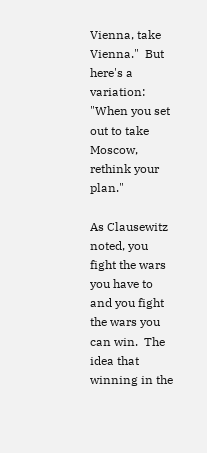Vienna, take Vienna."  But here's a variation: "When you set out to take Moscow, rethink your plan."

As Clausewitz noted, you fight the wars you have to and you fight the wars you can win.  The idea that winning in the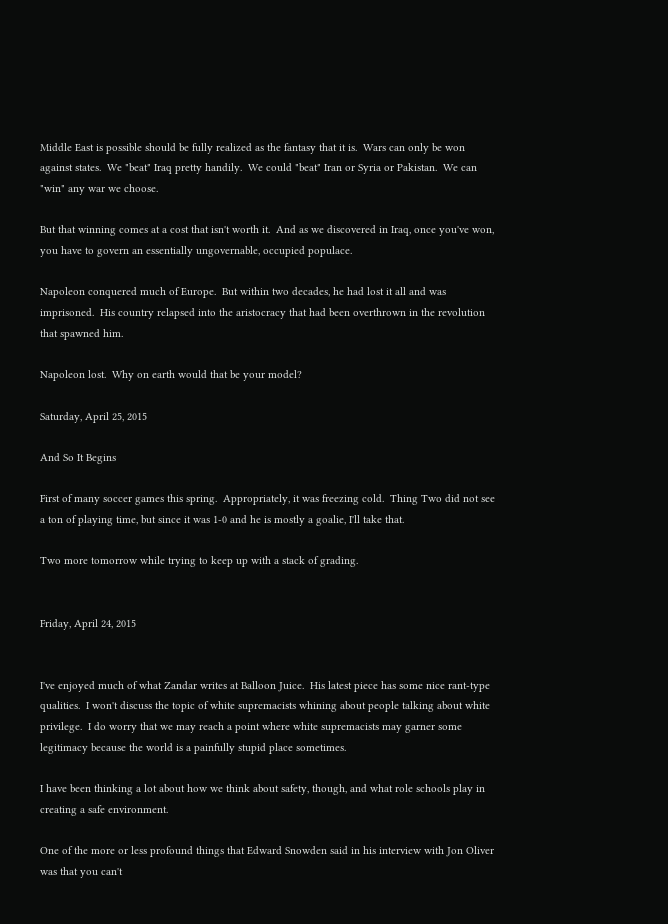Middle East is possible should be fully realized as the fantasy that it is.  Wars can only be won against states.  We "beat" Iraq pretty handily.  We could "beat" Iran or Syria or Pakistan.  We can "win" any war we choose.

But that winning comes at a cost that isn't worth it.  And as we discovered in Iraq, once you've won, you have to govern an essentially ungovernable, occupied populace.

Napoleon conquered much of Europe.  But within two decades, he had lost it all and was imprisoned.  His country relapsed into the aristocracy that had been overthrown in the revolution that spawned him.

Napoleon lost.  Why on earth would that be your model?

Saturday, April 25, 2015

And So It Begins

First of many soccer games this spring.  Appropriately, it was freezing cold.  Thing Two did not see a ton of playing time, but since it was 1-0 and he is mostly a goalie, I'll take that.

Two more tomorrow while trying to keep up with a stack of grading.


Friday, April 24, 2015


I've enjoyed much of what Zandar writes at Balloon Juice.  His latest piece has some nice rant-type qualities.  I won't discuss the topic of white supremacists whining about people talking about white privilege.  I do worry that we may reach a point where white supremacists may garner some legitimacy because the world is a painfully stupid place sometimes.

I have been thinking a lot about how we think about safety, though, and what role schools play in creating a safe environment.

One of the more or less profound things that Edward Snowden said in his interview with Jon Oliver was that you can't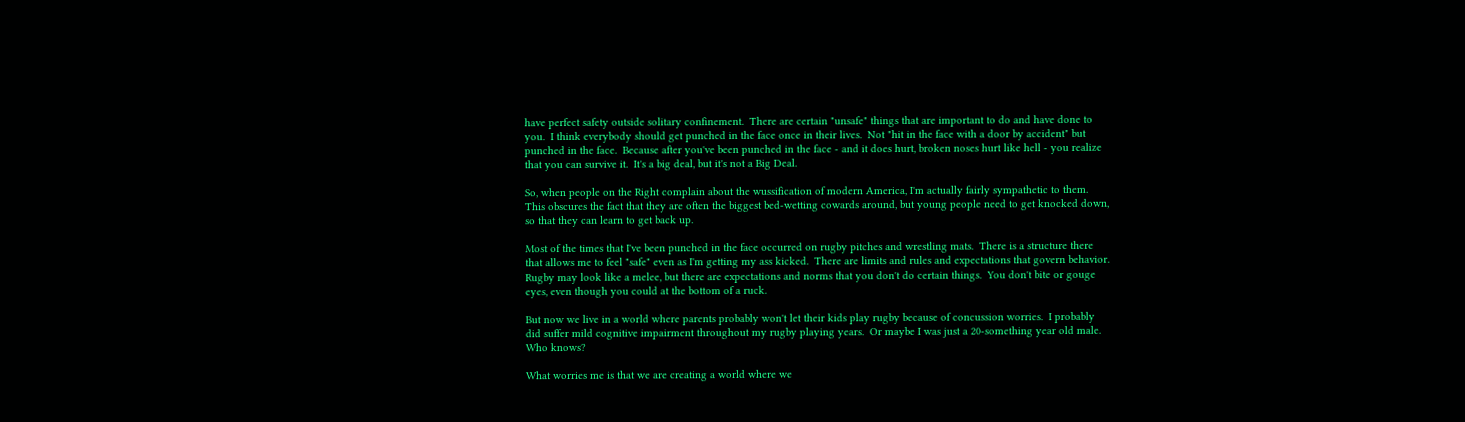have perfect safety outside solitary confinement.  There are certain "unsafe" things that are important to do and have done to you.  I think everybody should get punched in the face once in their lives.  Not "hit in the face with a door by accident" but punched in the face.  Because after you've been punched in the face - and it does hurt, broken noses hurt like hell - you realize that you can survive it.  It's a big deal, but it's not a Big Deal.

So, when people on the Right complain about the wussification of modern America, I'm actually fairly sympathetic to them.  This obscures the fact that they are often the biggest bed-wetting cowards around, but young people need to get knocked down, so that they can learn to get back up.

Most of the times that I've been punched in the face occurred on rugby pitches and wrestling mats.  There is a structure there that allows me to feel "safe" even as I'm getting my ass kicked.  There are limits and rules and expectations that govern behavior.  Rugby may look like a melee, but there are expectations and norms that you don't do certain things.  You don't bite or gouge eyes, even though you could at the bottom of a ruck.

But now we live in a world where parents probably won't let their kids play rugby because of concussion worries.  I probably did suffer mild cognitive impairment throughout my rugby playing years.  Or maybe I was just a 20-something year old male.  Who knows?

What worries me is that we are creating a world where we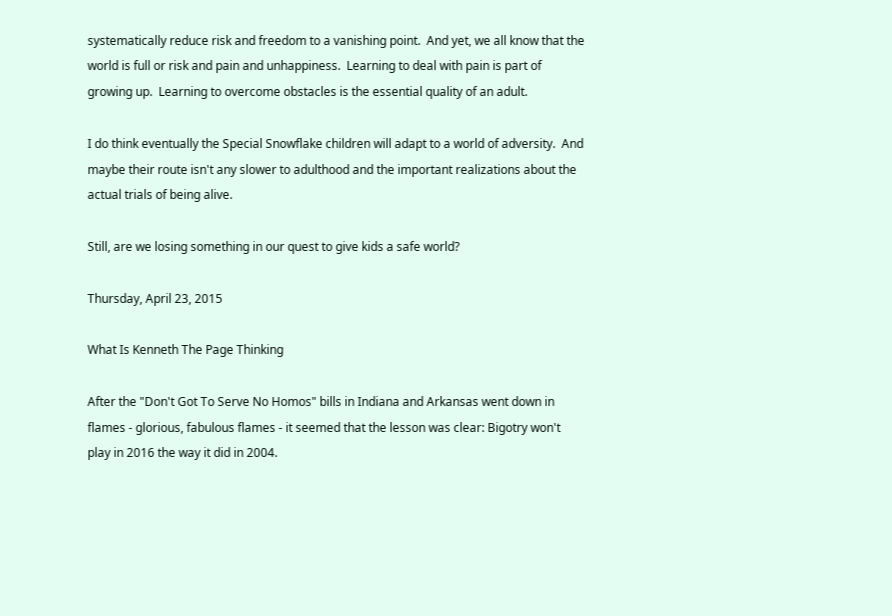systematically reduce risk and freedom to a vanishing point.  And yet, we all know that the world is full or risk and pain and unhappiness.  Learning to deal with pain is part of growing up.  Learning to overcome obstacles is the essential quality of an adult.

I do think eventually the Special Snowflake children will adapt to a world of adversity.  And maybe their route isn't any slower to adulthood and the important realizations about the actual trials of being alive.

Still, are we losing something in our quest to give kids a safe world?

Thursday, April 23, 2015

What Is Kenneth The Page Thinking

After the "Don't Got To Serve No Homos" bills in Indiana and Arkansas went down in flames - glorious, fabulous flames - it seemed that the lesson was clear: Bigotry won't play in 2016 the way it did in 2004.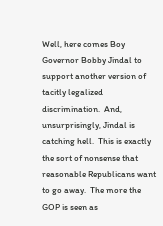Well, here comes Boy Governor Bobby Jindal to support another version of tacitly legalized discrimination.  And, unsurprisingly, Jindal is catching hell.  This is exactly the sort of nonsense that reasonable Republicans want to go away.  The more the GOP is seen as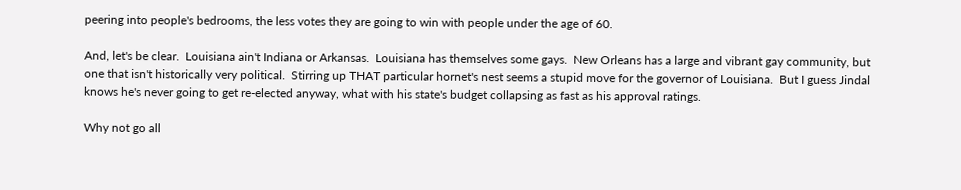peering into people's bedrooms, the less votes they are going to win with people under the age of 60.

And, let's be clear.  Louisiana ain't Indiana or Arkansas.  Louisiana has themselves some gays.  New Orleans has a large and vibrant gay community, but one that isn't historically very political.  Stirring up THAT particular hornet's nest seems a stupid move for the governor of Louisiana.  But I guess Jindal knows he's never going to get re-elected anyway, what with his state's budget collapsing as fast as his approval ratings.

Why not go all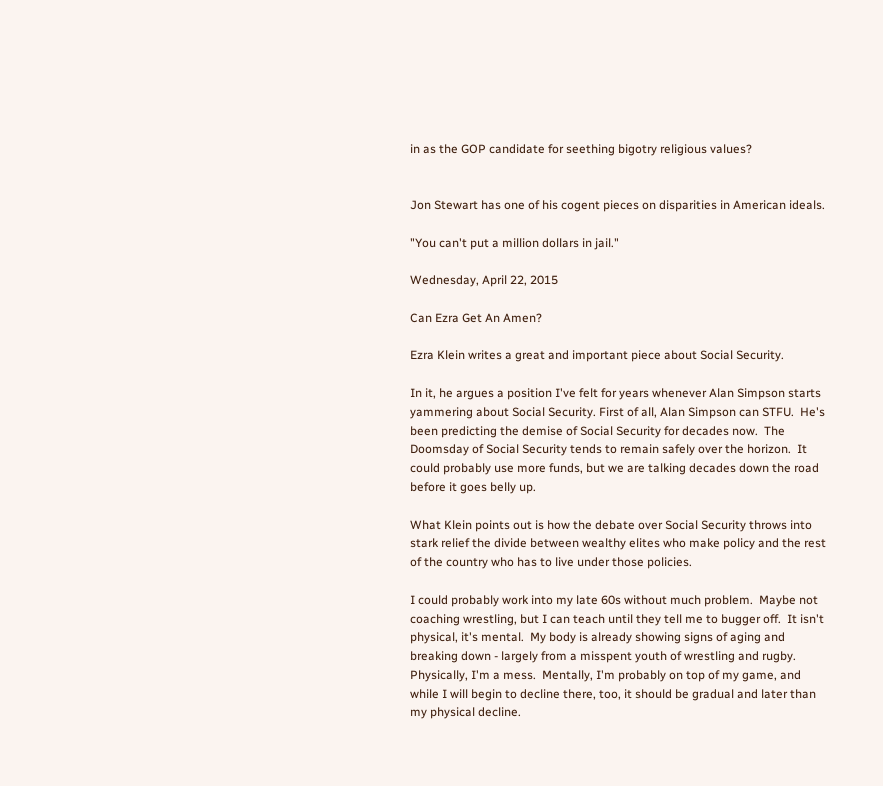in as the GOP candidate for seething bigotry religious values?


Jon Stewart has one of his cogent pieces on disparities in American ideals.

"You can't put a million dollars in jail."

Wednesday, April 22, 2015

Can Ezra Get An Amen?

Ezra Klein writes a great and important piece about Social Security.

In it, he argues a position I've felt for years whenever Alan Simpson starts yammering about Social Security. First of all, Alan Simpson can STFU.  He's been predicting the demise of Social Security for decades now.  The Doomsday of Social Security tends to remain safely over the horizon.  It could probably use more funds, but we are talking decades down the road before it goes belly up.

What Klein points out is how the debate over Social Security throws into stark relief the divide between wealthy elites who make policy and the rest of the country who has to live under those policies.

I could probably work into my late 60s without much problem.  Maybe not coaching wrestling, but I can teach until they tell me to bugger off.  It isn't physical, it's mental.  My body is already showing signs of aging and breaking down - largely from a misspent youth of wrestling and rugby.  Physically, I'm a mess.  Mentally, I'm probably on top of my game, and while I will begin to decline there, too, it should be gradual and later than my physical decline.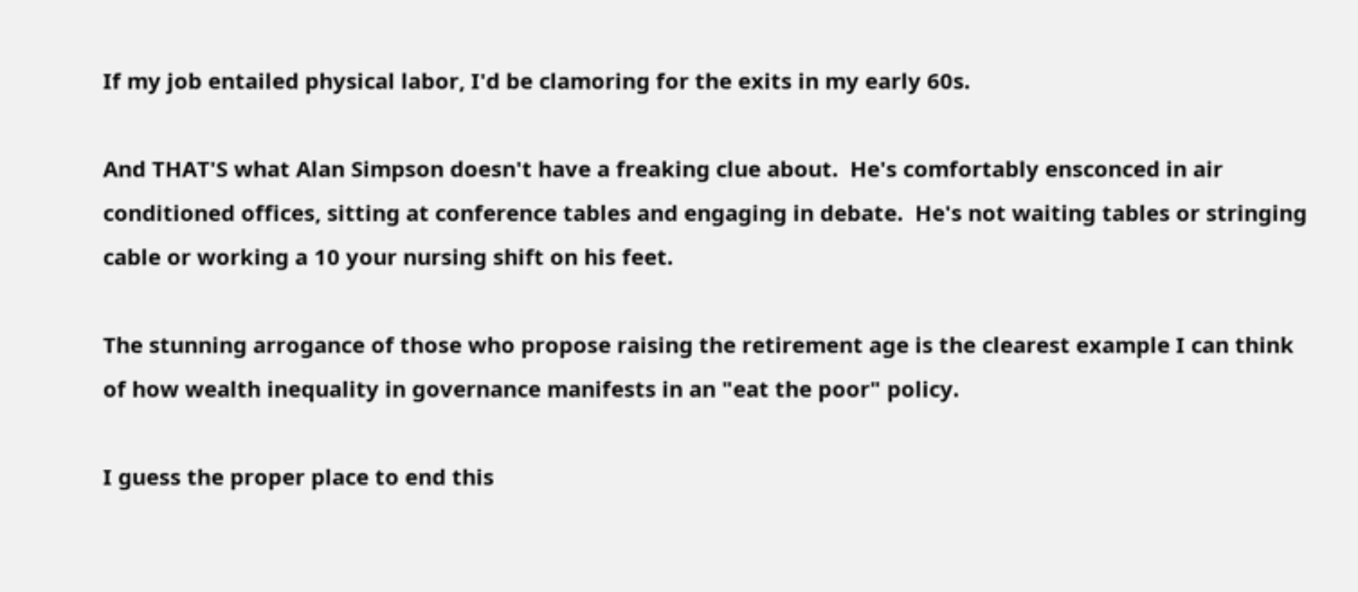If my job entailed physical labor, I'd be clamoring for the exits in my early 60s.

And THAT'S what Alan Simpson doesn't have a freaking clue about.  He's comfortably ensconced in air conditioned offices, sitting at conference tables and engaging in debate.  He's not waiting tables or stringing cable or working a 10 your nursing shift on his feet.

The stunning arrogance of those who propose raising the retirement age is the clearest example I can think of how wealth inequality in governance manifests in an "eat the poor" policy.

I guess the proper place to end this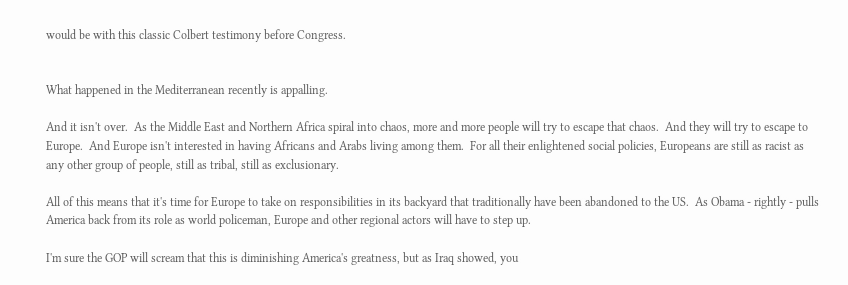would be with this classic Colbert testimony before Congress.


What happened in the Mediterranean recently is appalling.

And it isn't over.  As the Middle East and Northern Africa spiral into chaos, more and more people will try to escape that chaos.  And they will try to escape to Europe.  And Europe isn't interested in having Africans and Arabs living among them.  For all their enlightened social policies, Europeans are still as racist as any other group of people, still as tribal, still as exclusionary.

All of this means that it's time for Europe to take on responsibilities in its backyard that traditionally have been abandoned to the US.  As Obama - rightly - pulls America back from its role as world policeman, Europe and other regional actors will have to step up.

I'm sure the GOP will scream that this is diminishing America's greatness, but as Iraq showed, you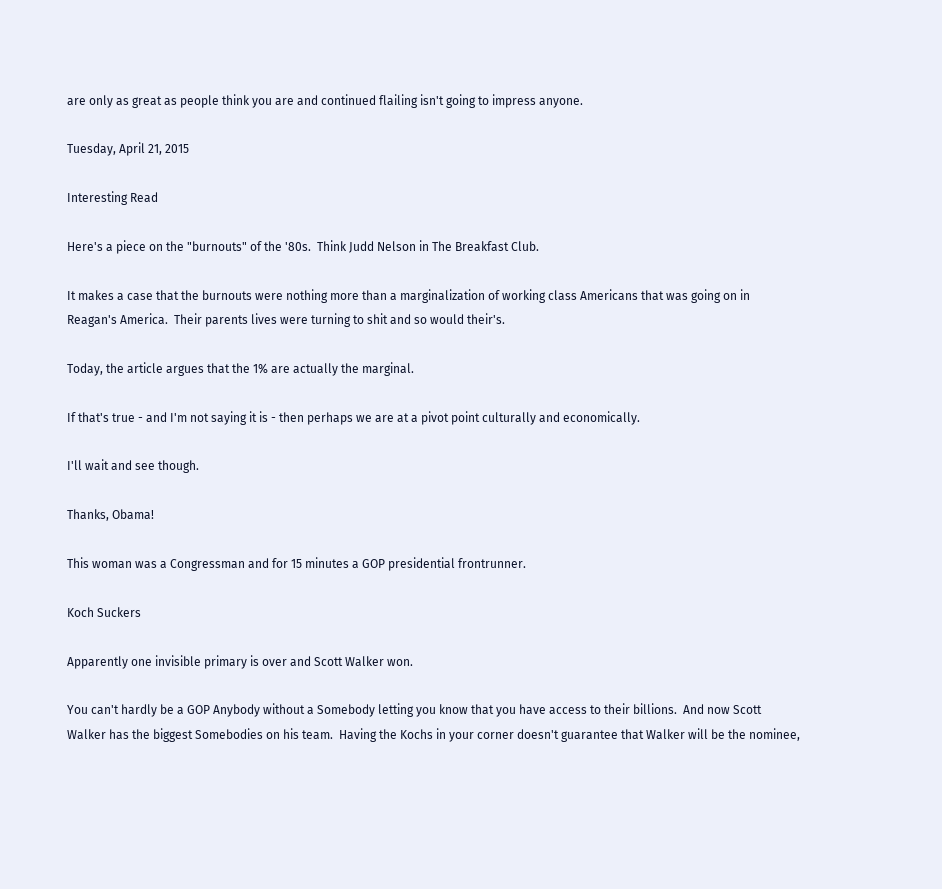are only as great as people think you are and continued flailing isn't going to impress anyone.

Tuesday, April 21, 2015

Interesting Read

Here's a piece on the "burnouts" of the '80s.  Think Judd Nelson in The Breakfast Club.

It makes a case that the burnouts were nothing more than a marginalization of working class Americans that was going on in Reagan's America.  Their parents lives were turning to shit and so would their's.

Today, the article argues that the 1% are actually the marginal.

If that's true - and I'm not saying it is - then perhaps we are at a pivot point culturally and economically.

I'll wait and see though.

Thanks, Obama!

This woman was a Congressman and for 15 minutes a GOP presidential frontrunner.

Koch Suckers

Apparently one invisible primary is over and Scott Walker won.

You can't hardly be a GOP Anybody without a Somebody letting you know that you have access to their billions.  And now Scott Walker has the biggest Somebodies on his team.  Having the Kochs in your corner doesn't guarantee that Walker will be the nominee,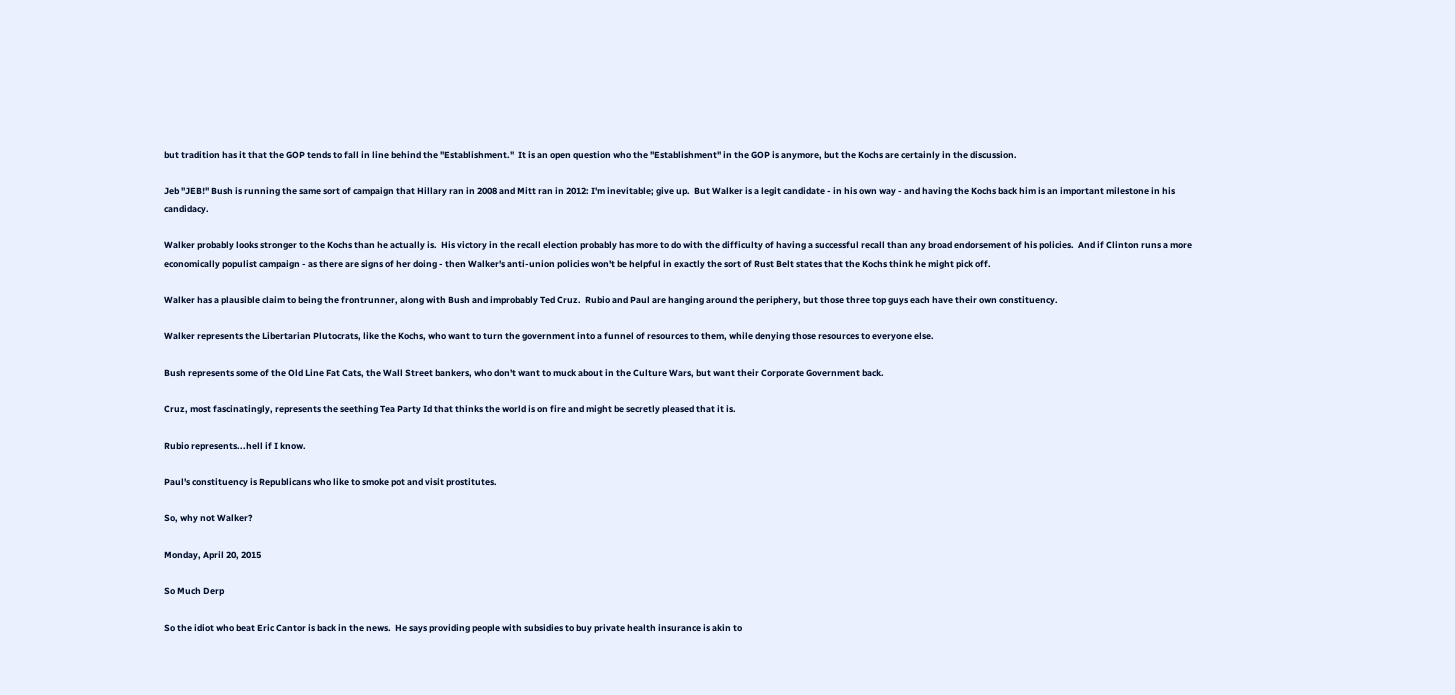but tradition has it that the GOP tends to fall in line behind the "Establishment."  It is an open question who the "Establishment" in the GOP is anymore, but the Kochs are certainly in the discussion.

Jeb "JEB!" Bush is running the same sort of campaign that Hillary ran in 2008 and Mitt ran in 2012: I'm inevitable; give up.  But Walker is a legit candidate - in his own way - and having the Kochs back him is an important milestone in his candidacy.

Walker probably looks stronger to the Kochs than he actually is.  His victory in the recall election probably has more to do with the difficulty of having a successful recall than any broad endorsement of his policies.  And if Clinton runs a more economically populist campaign - as there are signs of her doing - then Walker's anti-union policies won't be helpful in exactly the sort of Rust Belt states that the Kochs think he might pick off.

Walker has a plausible claim to being the frontrunner, along with Bush and improbably Ted Cruz.  Rubio and Paul are hanging around the periphery, but those three top guys each have their own constituency.

Walker represents the Libertarian Plutocrats, like the Kochs, who want to turn the government into a funnel of resources to them, while denying those resources to everyone else.

Bush represents some of the Old Line Fat Cats, the Wall Street bankers, who don't want to muck about in the Culture Wars, but want their Corporate Government back.

Cruz, most fascinatingly, represents the seething Tea Party Id that thinks the world is on fire and might be secretly pleased that it is.

Rubio represents...hell if I know.

Paul's constituency is Republicans who like to smoke pot and visit prostitutes.

So, why not Walker?

Monday, April 20, 2015

So Much Derp

So the idiot who beat Eric Cantor is back in the news.  He says providing people with subsidies to buy private health insurance is akin to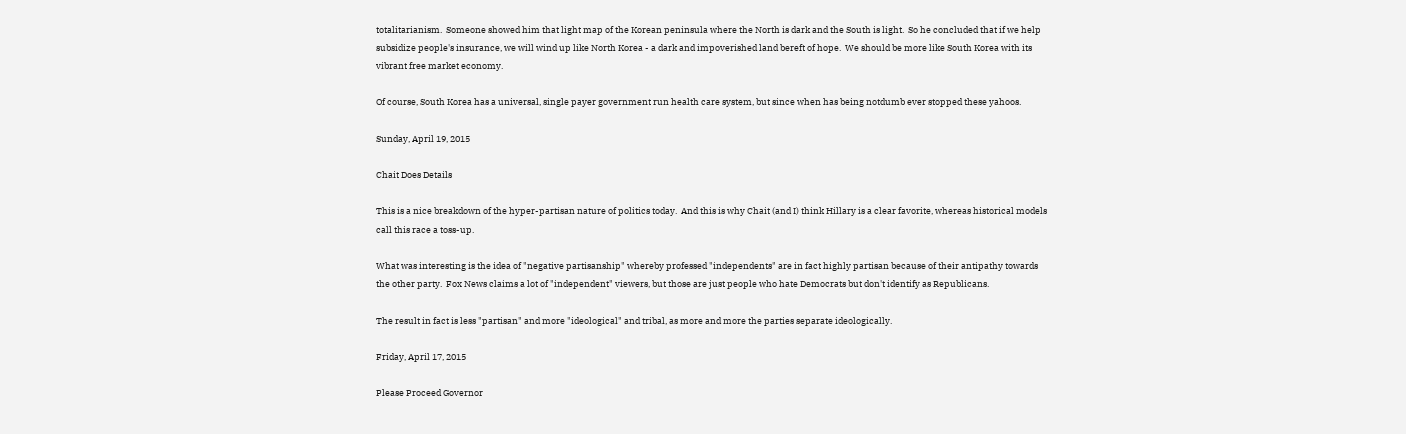totalitarianism.  Someone showed him that light map of the Korean peninsula where the North is dark and the South is light.  So he concluded that if we help subsidize people's insurance, we will wind up like North Korea - a dark and impoverished land bereft of hope.  We should be more like South Korea with its vibrant free market economy.

Of course, South Korea has a universal, single payer government run health care system, but since when has being notdumb ever stopped these yahoos.

Sunday, April 19, 2015

Chait Does Details

This is a nice breakdown of the hyper-partisan nature of politics today.  And this is why Chait (and I) think Hillary is a clear favorite, whereas historical models call this race a toss-up.

What was interesting is the idea of "negative partisanship" whereby professed "independents" are in fact highly partisan because of their antipathy towards the other party.  Fox News claims a lot of "independent" viewers, but those are just people who hate Democrats but don't identify as Republicans.

The result in fact is less "partisan" and more "ideological" and tribal, as more and more the parties separate ideologically.

Friday, April 17, 2015

Please Proceed Governor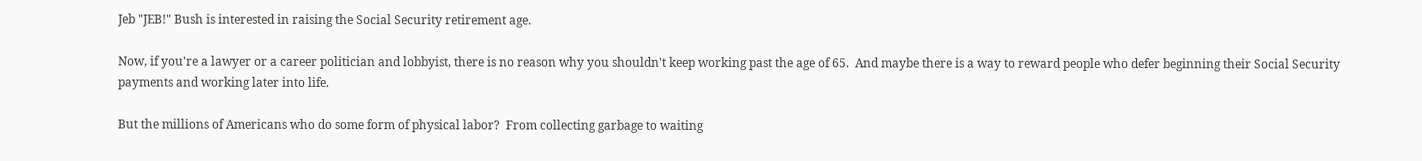Jeb "JEB!" Bush is interested in raising the Social Security retirement age.

Now, if you're a lawyer or a career politician and lobbyist, there is no reason why you shouldn't keep working past the age of 65.  And maybe there is a way to reward people who defer beginning their Social Security payments and working later into life.

But the millions of Americans who do some form of physical labor?  From collecting garbage to waiting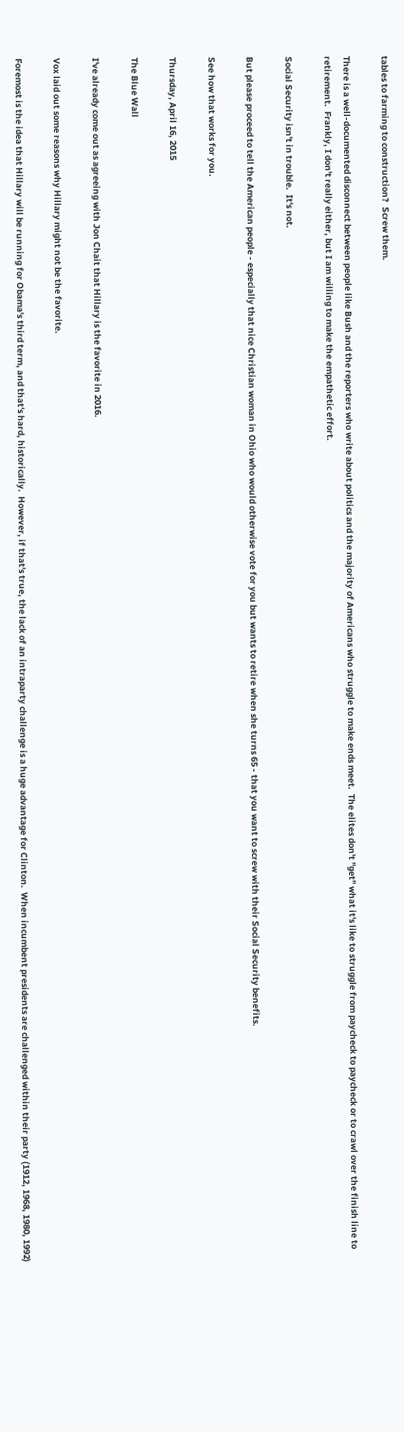tables to farming to construction?  Screw them.

There is a well-documented disconnect between people like Bush and the reporters who write about politics and the majority of Americans who struggle to make ends meet.  The elites don't "get" what it's like to struggle from paycheck to paycheck or to crawl over the finish line to retirement.  Frankly, I don't really either, but I am willing to make the empathetic effort.

Social Security isn't in trouble.  It's not.

But please proceed to tell the American people - especially that nice Christian woman in Ohio who would otherwise vote for you but wants to retire when she turns 65 - that you want to screw with their Social Security benefits.

See how that works for you.

Thursday, April 16, 2015

The Blue Wall

I've already come out as agreeing with Jon Chait that Hillary is the favorite in 2016.

Vox laid out some reasons why Hillary might not be the favorite.

Foremost is the idea that Hillary will be running for Obama's third term, and that's hard, historically.  However, if that's true, the lack of an intraparty challenge is a huge advantage for Clinton.  When incumbent presidents are challenged within their party (1912, 1968, 1980, 1992)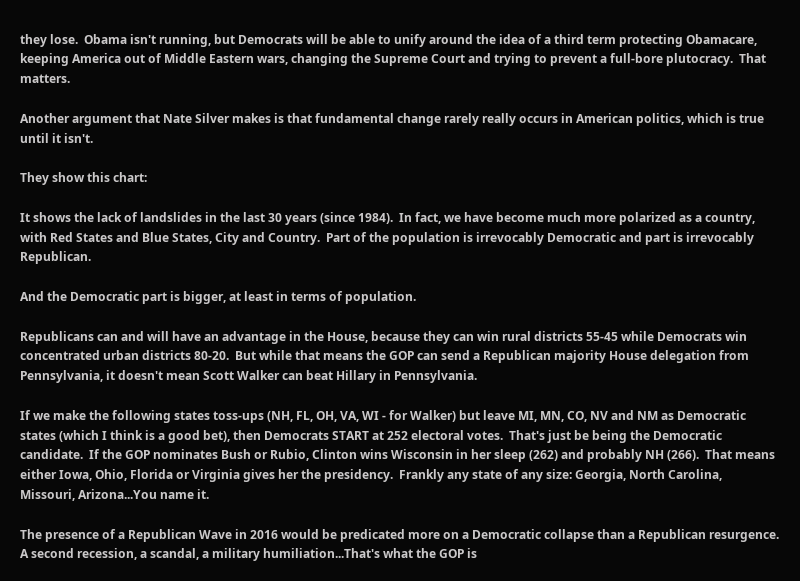they lose.  Obama isn't running, but Democrats will be able to unify around the idea of a third term protecting Obamacare, keeping America out of Middle Eastern wars, changing the Supreme Court and trying to prevent a full-bore plutocracy.  That matters.

Another argument that Nate Silver makes is that fundamental change rarely really occurs in American politics, which is true until it isn't.

They show this chart:

It shows the lack of landslides in the last 30 years (since 1984).  In fact, we have become much more polarized as a country, with Red States and Blue States, City and Country.  Part of the population is irrevocably Democratic and part is irrevocably Republican.

And the Democratic part is bigger, at least in terms of population.

Republicans can and will have an advantage in the House, because they can win rural districts 55-45 while Democrats win concentrated urban districts 80-20.  But while that means the GOP can send a Republican majority House delegation from Pennsylvania, it doesn't mean Scott Walker can beat Hillary in Pennsylvania.

If we make the following states toss-ups (NH, FL, OH, VA, WI - for Walker) but leave MI, MN, CO, NV and NM as Democratic states (which I think is a good bet), then Democrats START at 252 electoral votes.  That's just be being the Democratic candidate.  If the GOP nominates Bush or Rubio, Clinton wins Wisconsin in her sleep (262) and probably NH (266).  That means either Iowa, Ohio, Florida or Virginia gives her the presidency.  Frankly any state of any size: Georgia, North Carolina, Missouri, Arizona...You name it.

The presence of a Republican Wave in 2016 would be predicated more on a Democratic collapse than a Republican resurgence.  A second recession, a scandal, a military humiliation...That's what the GOP is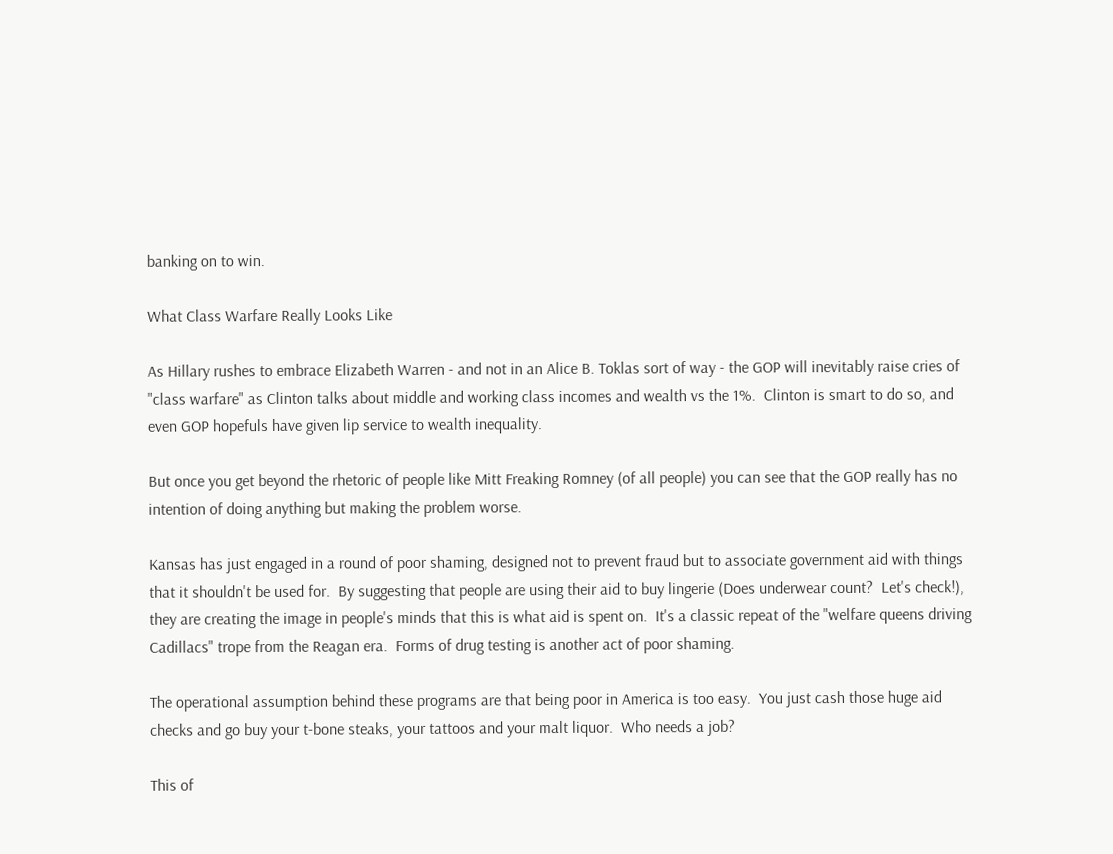banking on to win.

What Class Warfare Really Looks Like

As Hillary rushes to embrace Elizabeth Warren - and not in an Alice B. Toklas sort of way - the GOP will inevitably raise cries of "class warfare" as Clinton talks about middle and working class incomes and wealth vs the 1%.  Clinton is smart to do so, and even GOP hopefuls have given lip service to wealth inequality.

But once you get beyond the rhetoric of people like Mitt Freaking Romney (of all people) you can see that the GOP really has no intention of doing anything but making the problem worse.

Kansas has just engaged in a round of poor shaming, designed not to prevent fraud but to associate government aid with things that it shouldn't be used for.  By suggesting that people are using their aid to buy lingerie (Does underwear count?  Let's check!), they are creating the image in people's minds that this is what aid is spent on.  It's a classic repeat of the "welfare queens driving Cadillacs" trope from the Reagan era.  Forms of drug testing is another act of poor shaming.

The operational assumption behind these programs are that being poor in America is too easy.  You just cash those huge aid checks and go buy your t-bone steaks, your tattoos and your malt liquor.  Who needs a job?

This of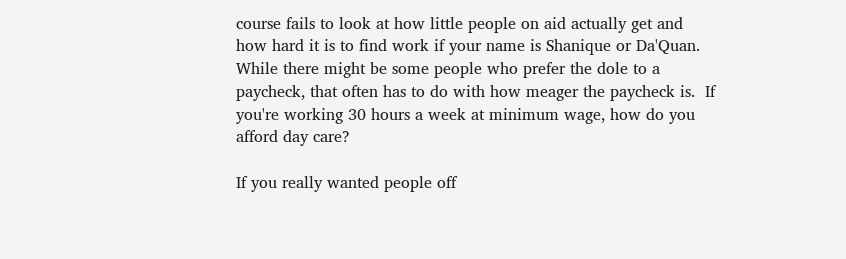course fails to look at how little people on aid actually get and how hard it is to find work if your name is Shanique or Da'Quan.  While there might be some people who prefer the dole to a paycheck, that often has to do with how meager the paycheck is.  If you're working 30 hours a week at minimum wage, how do you afford day care?

If you really wanted people off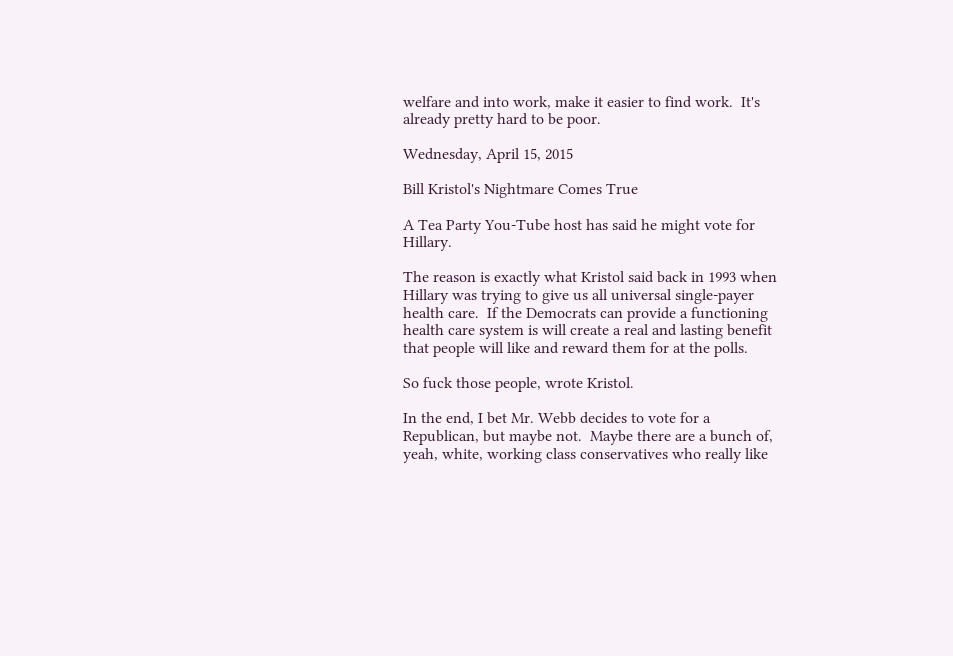welfare and into work, make it easier to find work.  It's already pretty hard to be poor.

Wednesday, April 15, 2015

Bill Kristol's Nightmare Comes True

A Tea Party You-Tube host has said he might vote for Hillary.

The reason is exactly what Kristol said back in 1993 when Hillary was trying to give us all universal single-payer health care.  If the Democrats can provide a functioning health care system is will create a real and lasting benefit that people will like and reward them for at the polls.

So fuck those people, wrote Kristol.

In the end, I bet Mr. Webb decides to vote for a Republican, but maybe not.  Maybe there are a bunch of, yeah, white, working class conservatives who really like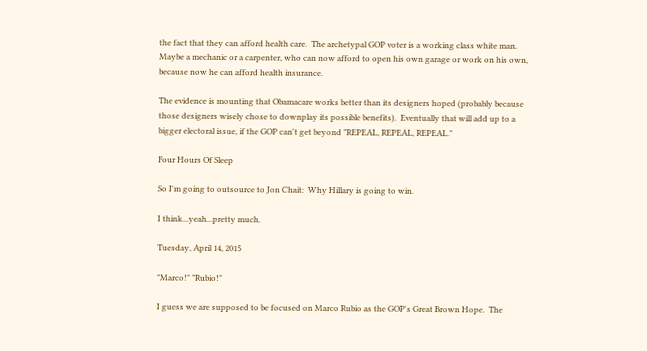the fact that they can afford health care.  The archetypal GOP voter is a working class white man.  Maybe a mechanic or a carpenter, who can now afford to open his own garage or work on his own, because now he can afford health insurance.

The evidence is mounting that Obamacare works better than its designers hoped (probably because those designers wisely chose to downplay its possible benefits).  Eventually that will add up to a bigger electoral issue, if the GOP can't get beyond "REPEAL, REPEAL, REPEAL."

Four Hours Of Sleep

So I'm going to outsource to Jon Chait:  Why Hillary is going to win.

I think...yeah...pretty much.

Tuesday, April 14, 2015

"Marco!" "Rubio!"

I guess we are supposed to be focused on Marco Rubio as the GOP's Great Brown Hope.  The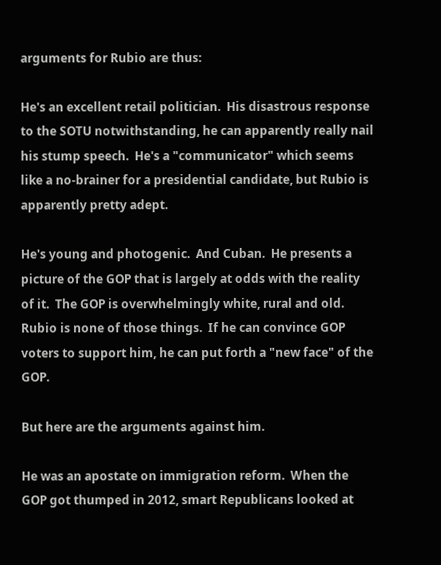arguments for Rubio are thus:

He's an excellent retail politician.  His disastrous response to the SOTU notwithstanding, he can apparently really nail his stump speech.  He's a "communicator" which seems like a no-brainer for a presidential candidate, but Rubio is apparently pretty adept.

He's young and photogenic.  And Cuban.  He presents a picture of the GOP that is largely at odds with the reality of it.  The GOP is overwhelmingly white, rural and old.  Rubio is none of those things.  If he can convince GOP voters to support him, he can put forth a "new face" of the GOP.

But here are the arguments against him.

He was an apostate on immigration reform.  When the GOP got thumped in 2012, smart Republicans looked at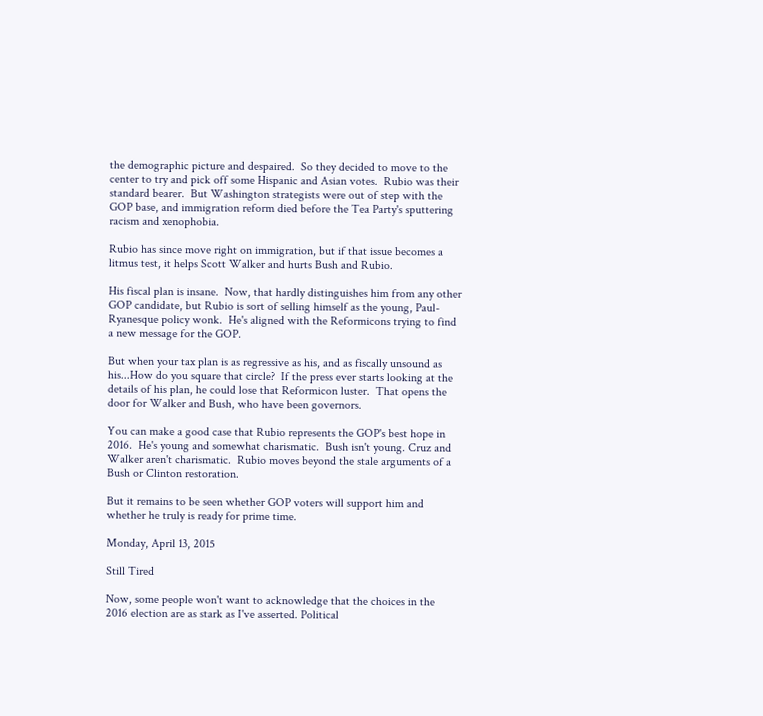the demographic picture and despaired.  So they decided to move to the center to try and pick off some Hispanic and Asian votes.  Rubio was their standard bearer.  But Washington strategists were out of step with the GOP base, and immigration reform died before the Tea Party's sputtering racism and xenophobia.

Rubio has since move right on immigration, but if that issue becomes a litmus test, it helps Scott Walker and hurts Bush and Rubio.

His fiscal plan is insane.  Now, that hardly distinguishes him from any other GOP candidate, but Rubio is sort of selling himself as the young, Paul-Ryanesque policy wonk.  He's aligned with the Reformicons trying to find a new message for the GOP.

But when your tax plan is as regressive as his, and as fiscally unsound as his...How do you square that circle?  If the press ever starts looking at the details of his plan, he could lose that Reformicon luster.  That opens the door for Walker and Bush, who have been governors.

You can make a good case that Rubio represents the GOP's best hope in 2016.  He's young and somewhat charismatic.  Bush isn't young. Cruz and Walker aren't charismatic.  Rubio moves beyond the stale arguments of a Bush or Clinton restoration.

But it remains to be seen whether GOP voters will support him and whether he truly is ready for prime time.

Monday, April 13, 2015

Still Tired

Now, some people won't want to acknowledge that the choices in the 2016 election are as stark as I've asserted. Political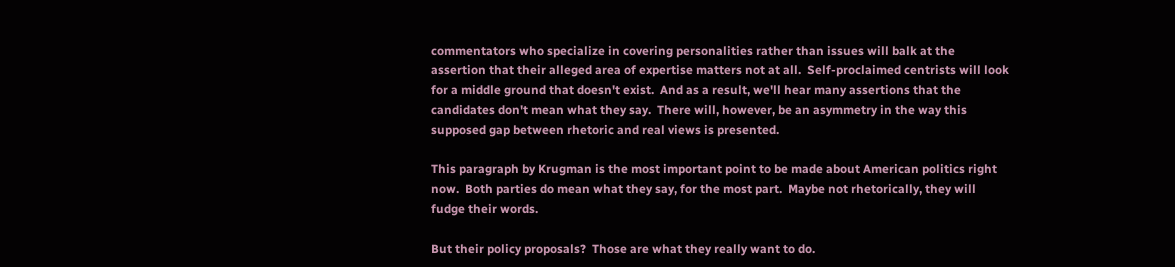commentators who specialize in covering personalities rather than issues will balk at the assertion that their alleged area of expertise matters not at all.  Self-proclaimed centrists will look for a middle ground that doesn't exist.  And as a result, we'll hear many assertions that the candidates don't mean what they say.  There will, however, be an asymmetry in the way this supposed gap between rhetoric and real views is presented.

This paragraph by Krugman is the most important point to be made about American politics right now.  Both parties do mean what they say, for the most part.  Maybe not rhetorically, they will fudge their words.

But their policy proposals?  Those are what they really want to do.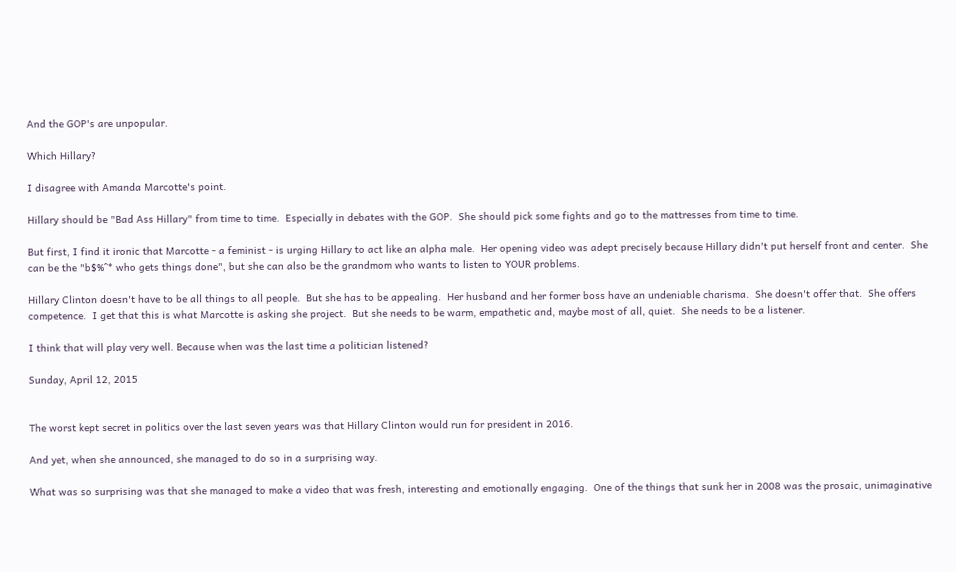And the GOP's are unpopular.

Which Hillary?

I disagree with Amanda Marcotte's point.

Hillary should be "Bad Ass Hillary" from time to time.  Especially in debates with the GOP.  She should pick some fights and go to the mattresses from time to time.

But first, I find it ironic that Marcotte - a feminist - is urging Hillary to act like an alpha male.  Her opening video was adept precisely because Hillary didn't put herself front and center.  She can be the "b$%^* who gets things done", but she can also be the grandmom who wants to listen to YOUR problems.

Hillary Clinton doesn't have to be all things to all people.  But she has to be appealing.  Her husband and her former boss have an undeniable charisma.  She doesn't offer that.  She offers competence.  I get that this is what Marcotte is asking she project.  But she needs to be warm, empathetic and, maybe most of all, quiet.  She needs to be a listener.

I think that will play very well. Because when was the last time a politician listened?

Sunday, April 12, 2015


The worst kept secret in politics over the last seven years was that Hillary Clinton would run for president in 2016.

And yet, when she announced, she managed to do so in a surprising way.

What was so surprising was that she managed to make a video that was fresh, interesting and emotionally engaging.  One of the things that sunk her in 2008 was the prosaic, unimaginative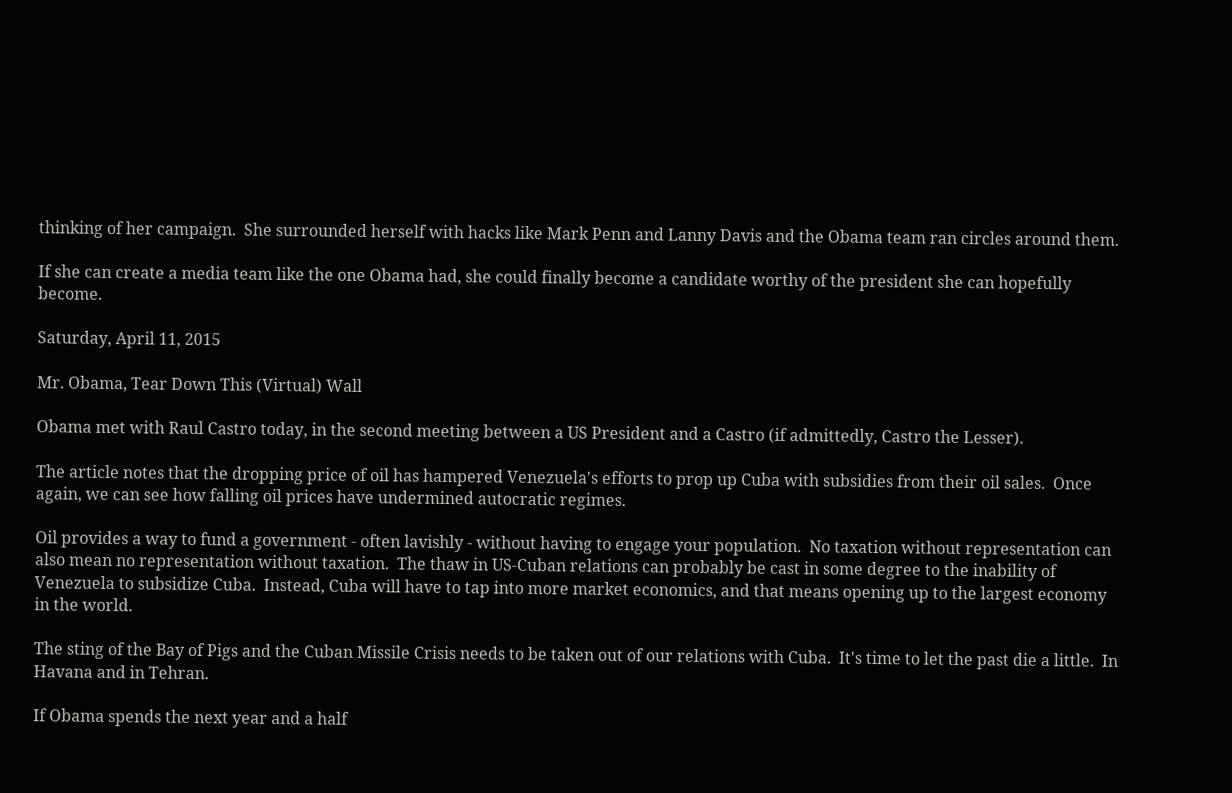thinking of her campaign.  She surrounded herself with hacks like Mark Penn and Lanny Davis and the Obama team ran circles around them.

If she can create a media team like the one Obama had, she could finally become a candidate worthy of the president she can hopefully become.

Saturday, April 11, 2015

Mr. Obama, Tear Down This (Virtual) Wall

Obama met with Raul Castro today, in the second meeting between a US President and a Castro (if admittedly, Castro the Lesser).

The article notes that the dropping price of oil has hampered Venezuela's efforts to prop up Cuba with subsidies from their oil sales.  Once again, we can see how falling oil prices have undermined autocratic regimes.

Oil provides a way to fund a government - often lavishly - without having to engage your population.  No taxation without representation can also mean no representation without taxation.  The thaw in US-Cuban relations can probably be cast in some degree to the inability of Venezuela to subsidize Cuba.  Instead, Cuba will have to tap into more market economics, and that means opening up to the largest economy in the world.

The sting of the Bay of Pigs and the Cuban Missile Crisis needs to be taken out of our relations with Cuba.  It's time to let the past die a little.  In Havana and in Tehran.

If Obama spends the next year and a half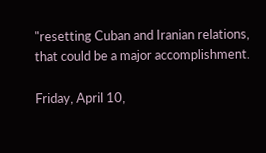"resetting Cuban and Iranian relations, that could be a major accomplishment.

Friday, April 10,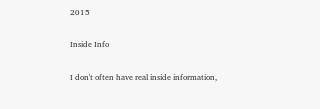2015

Inside Info

I don't often have real inside information,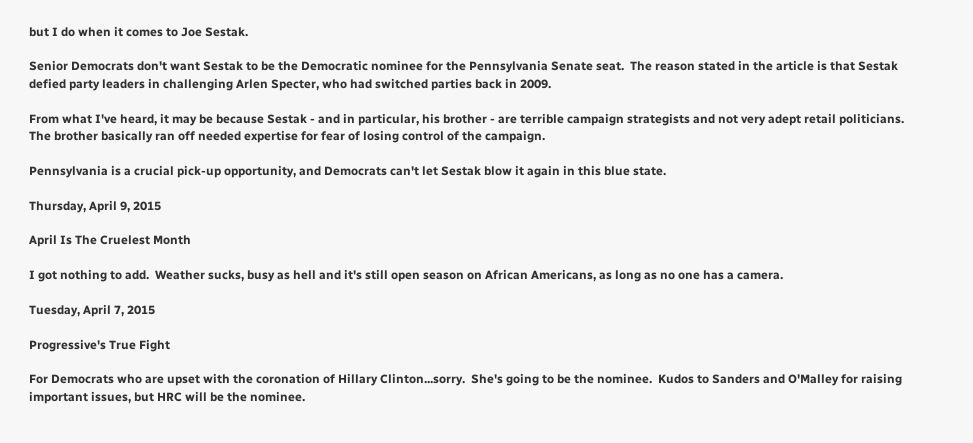but I do when it comes to Joe Sestak.

Senior Democrats don't want Sestak to be the Democratic nominee for the Pennsylvania Senate seat.  The reason stated in the article is that Sestak defied party leaders in challenging Arlen Specter, who had switched parties back in 2009.

From what I've heard, it may be because Sestak - and in particular, his brother - are terrible campaign strategists and not very adept retail politicians.  The brother basically ran off needed expertise for fear of losing control of the campaign.

Pennsylvania is a crucial pick-up opportunity, and Democrats can't let Sestak blow it again in this blue state.

Thursday, April 9, 2015

April Is The Cruelest Month

I got nothing to add.  Weather sucks, busy as hell and it's still open season on African Americans, as long as no one has a camera.

Tuesday, April 7, 2015

Progressive's True Fight

For Democrats who are upset with the coronation of Hillary Clinton...sorry.  She's going to be the nominee.  Kudos to Sanders and O'Malley for raising important issues, but HRC will be the nominee.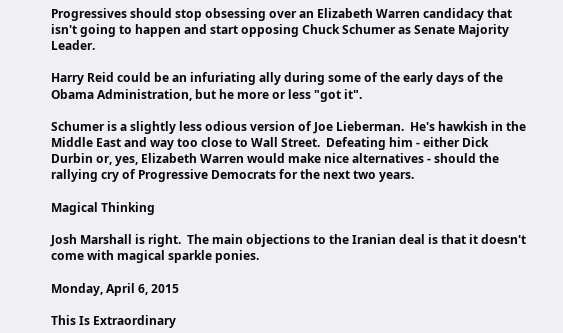Progressives should stop obsessing over an Elizabeth Warren candidacy that isn't going to happen and start opposing Chuck Schumer as Senate Majority Leader.

Harry Reid could be an infuriating ally during some of the early days of the Obama Administration, but he more or less "got it".

Schumer is a slightly less odious version of Joe Lieberman.  He's hawkish in the Middle East and way too close to Wall Street.  Defeating him - either Dick Durbin or, yes, Elizabeth Warren would make nice alternatives - should the rallying cry of Progressive Democrats for the next two years.

Magical Thinking

Josh Marshall is right.  The main objections to the Iranian deal is that it doesn't come with magical sparkle ponies.

Monday, April 6, 2015

This Is Extraordinary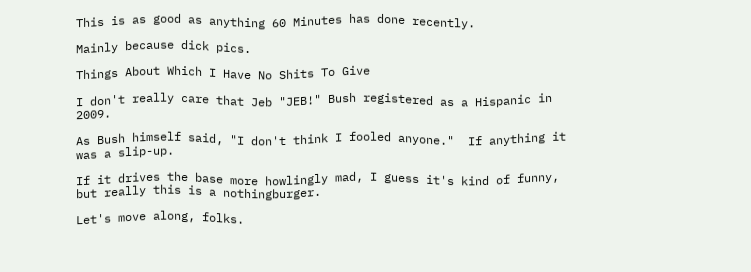This is as good as anything 60 Minutes has done recently.

Mainly because dick pics.

Things About Which I Have No Shits To Give

I don't really care that Jeb "JEB!" Bush registered as a Hispanic in 2009.

As Bush himself said, "I don't think I fooled anyone."  If anything it was a slip-up.

If it drives the base more howlingly mad, I guess it's kind of funny, but really this is a nothingburger.

Let's move along, folks.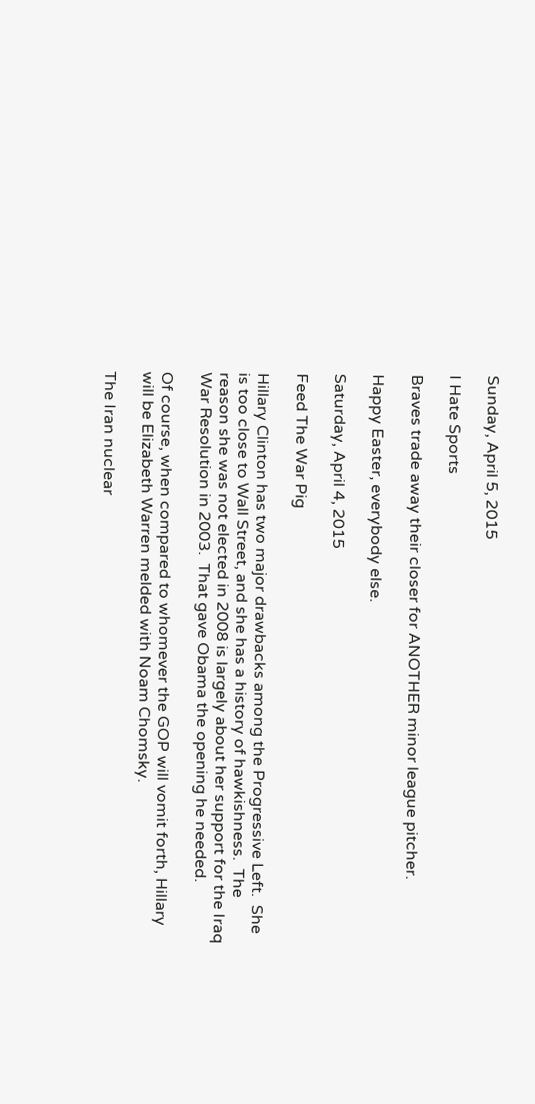Sunday, April 5, 2015

I Hate Sports

Braves trade away their closer for ANOTHER minor league pitcher.

Happy Easter, everybody else.

Saturday, April 4, 2015

Feed The War Pig

Hillary Clinton has two major drawbacks among the Progressive Left.  She is too close to Wall Street, and she has a history of hawkishness.  The reason she was not elected in 2008 is largely about her support for the Iraq War Resolution in 2003.  That gave Obama the opening he needed.

Of course, when compared to whomever the GOP will vomit forth, Hillary will be Elizabeth Warren melded with Noam Chomsky.

The Iran nuclear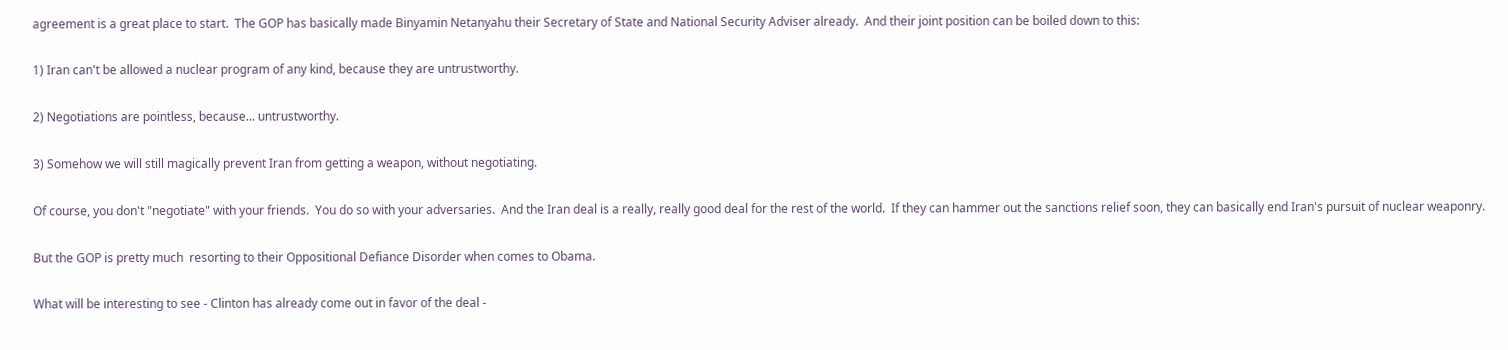agreement is a great place to start.  The GOP has basically made Binyamin Netanyahu their Secretary of State and National Security Adviser already.  And their joint position can be boiled down to this:

1) Iran can't be allowed a nuclear program of any kind, because they are untrustworthy.

2) Negotiations are pointless, because... untrustworthy.

3) Somehow we will still magically prevent Iran from getting a weapon, without negotiating.

Of course, you don't "negotiate" with your friends.  You do so with your adversaries.  And the Iran deal is a really, really good deal for the rest of the world.  If they can hammer out the sanctions relief soon, they can basically end Iran's pursuit of nuclear weaponry.

But the GOP is pretty much  resorting to their Oppositional Defiance Disorder when comes to Obama.

What will be interesting to see - Clinton has already come out in favor of the deal -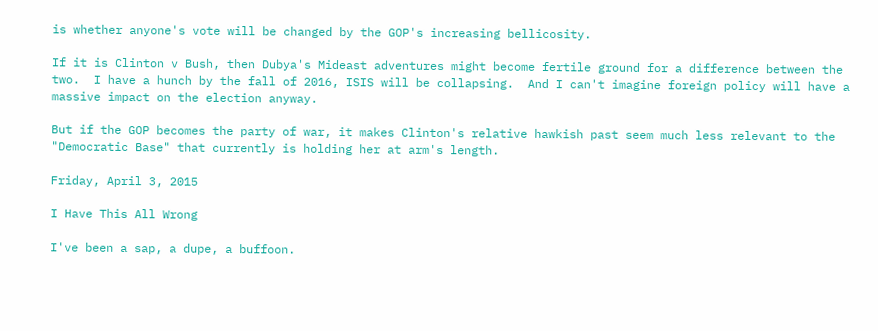is whether anyone's vote will be changed by the GOP's increasing bellicosity.

If it is Clinton v Bush, then Dubya's Mideast adventures might become fertile ground for a difference between the two.  I have a hunch by the fall of 2016, ISIS will be collapsing.  And I can't imagine foreign policy will have a massive impact on the election anyway.

But if the GOP becomes the party of war, it makes Clinton's relative hawkish past seem much less relevant to the "Democratic Base" that currently is holding her at arm's length.

Friday, April 3, 2015

I Have This All Wrong

I've been a sap, a dupe, a buffoon.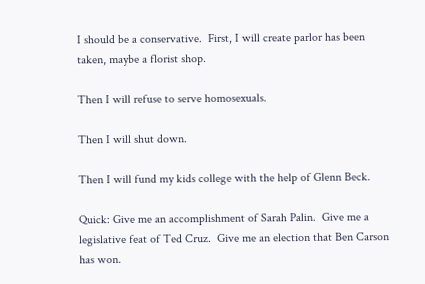I should be a conservative.  First, I will create parlor has been taken, maybe a florist shop.

Then I will refuse to serve homosexuals.

Then I will shut down.

Then I will fund my kids college with the help of Glenn Beck.

Quick: Give me an accomplishment of Sarah Palin.  Give me a legislative feat of Ted Cruz.  Give me an election that Ben Carson has won.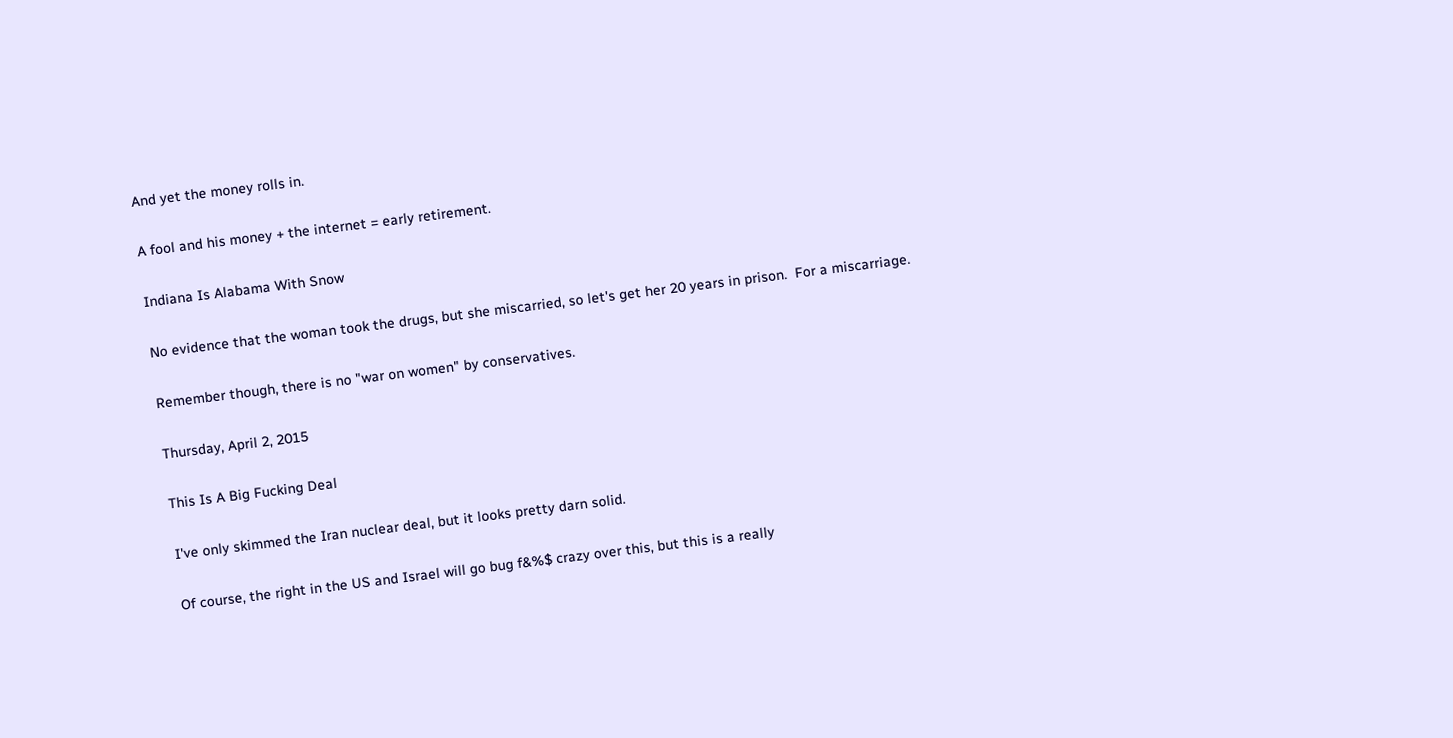And yet the money rolls in.

A fool and his money + the internet = early retirement.

Indiana Is Alabama With Snow

No evidence that the woman took the drugs, but she miscarried, so let's get her 20 years in prison.  For a miscarriage.

Remember though, there is no "war on women" by conservatives.

Thursday, April 2, 2015

This Is A Big Fucking Deal

I've only skimmed the Iran nuclear deal, but it looks pretty darn solid.

Of course, the right in the US and Israel will go bug f&%$ crazy over this, but this is a really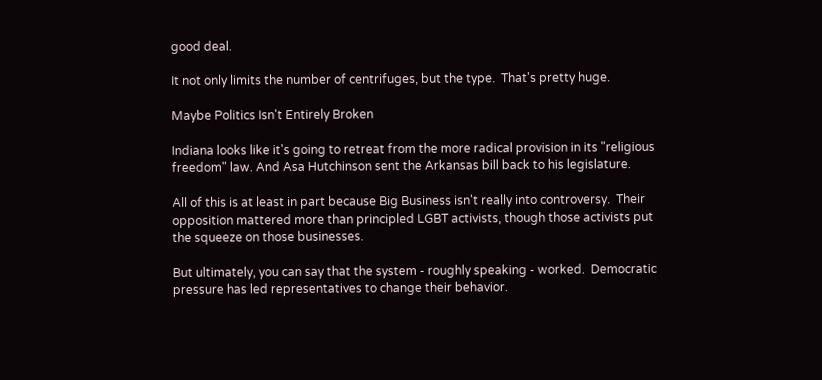good deal.

It not only limits the number of centrifuges, but the type.  That's pretty huge.

Maybe Politics Isn't Entirely Broken

Indiana looks like it's going to retreat from the more radical provision in its "religious freedom" law. And Asa Hutchinson sent the Arkansas bill back to his legislature.

All of this is at least in part because Big Business isn't really into controversy.  Their opposition mattered more than principled LGBT activists, though those activists put the squeeze on those businesses.

But ultimately, you can say that the system - roughly speaking - worked.  Democratic pressure has led representatives to change their behavior.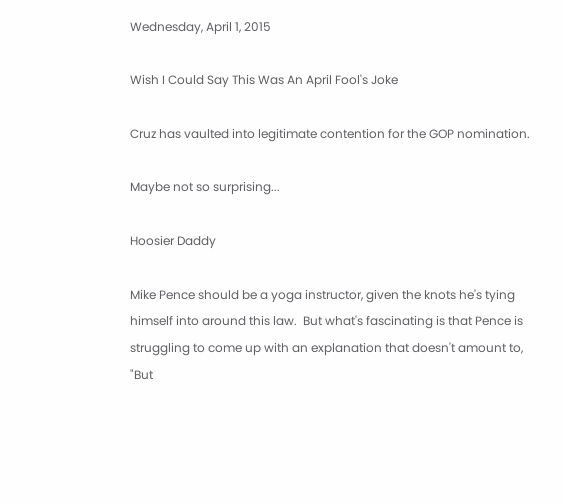Wednesday, April 1, 2015

Wish I Could Say This Was An April Fool's Joke

Cruz has vaulted into legitimate contention for the GOP nomination.

Maybe not so surprising...

Hoosier Daddy

Mike Pence should be a yoga instructor, given the knots he's tying himself into around this law.  But what's fascinating is that Pence is struggling to come up with an explanation that doesn't amount to, "But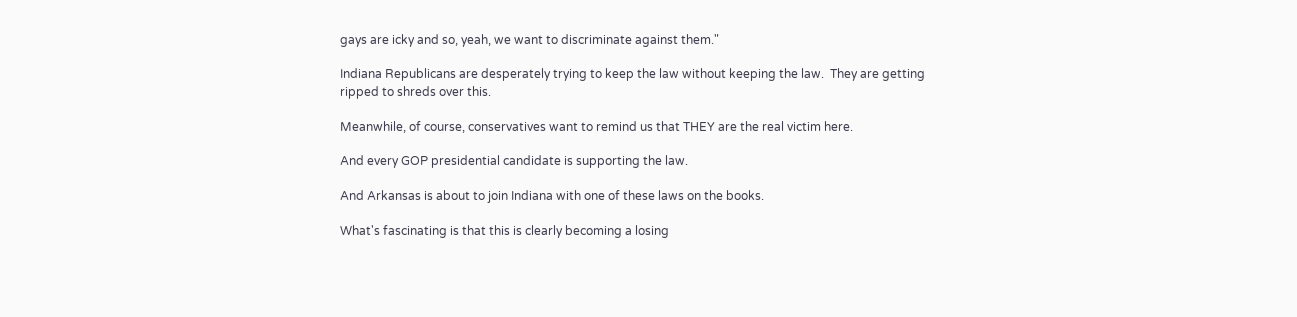gays are icky and so, yeah, we want to discriminate against them."

Indiana Republicans are desperately trying to keep the law without keeping the law.  They are getting ripped to shreds over this.

Meanwhile, of course, conservatives want to remind us that THEY are the real victim here.

And every GOP presidential candidate is supporting the law.

And Arkansas is about to join Indiana with one of these laws on the books.

What's fascinating is that this is clearly becoming a losing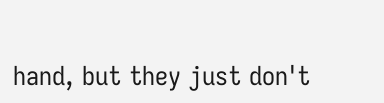hand, but they just don't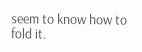seem to know how to fold it.